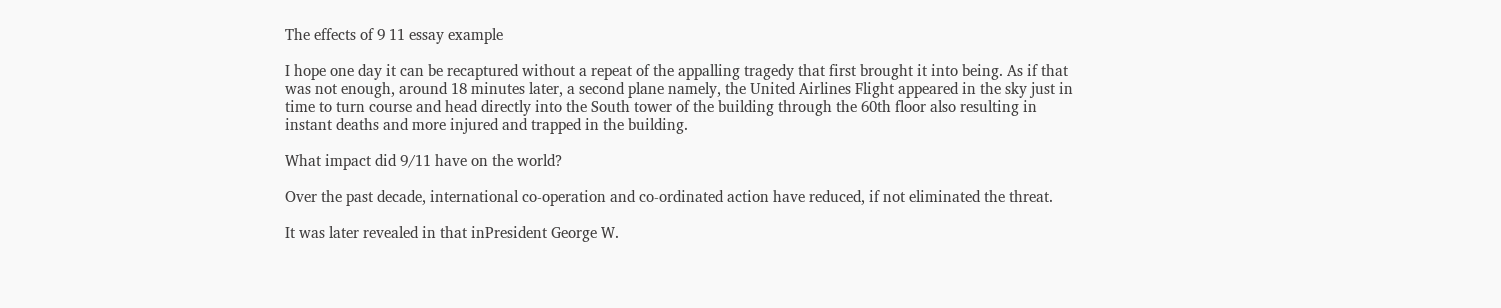The effects of 9 11 essay example

I hope one day it can be recaptured without a repeat of the appalling tragedy that first brought it into being. As if that was not enough, around 18 minutes later, a second plane namely, the United Airlines Flight appeared in the sky just in time to turn course and head directly into the South tower of the building through the 60th floor also resulting in instant deaths and more injured and trapped in the building.

What impact did 9/11 have on the world?

Over the past decade, international co-operation and co-ordinated action have reduced, if not eliminated the threat.

It was later revealed in that inPresident George W.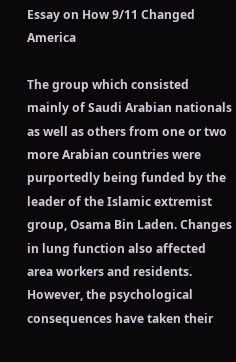Essay on How 9/11 Changed America

The group which consisted mainly of Saudi Arabian nationals as well as others from one or two more Arabian countries were purportedly being funded by the leader of the Islamic extremist group, Osama Bin Laden. Changes in lung function also affected area workers and residents. However, the psychological consequences have taken their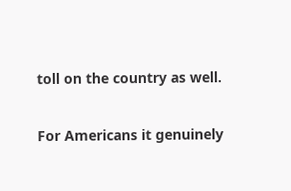toll on the country as well.

For Americans it genuinely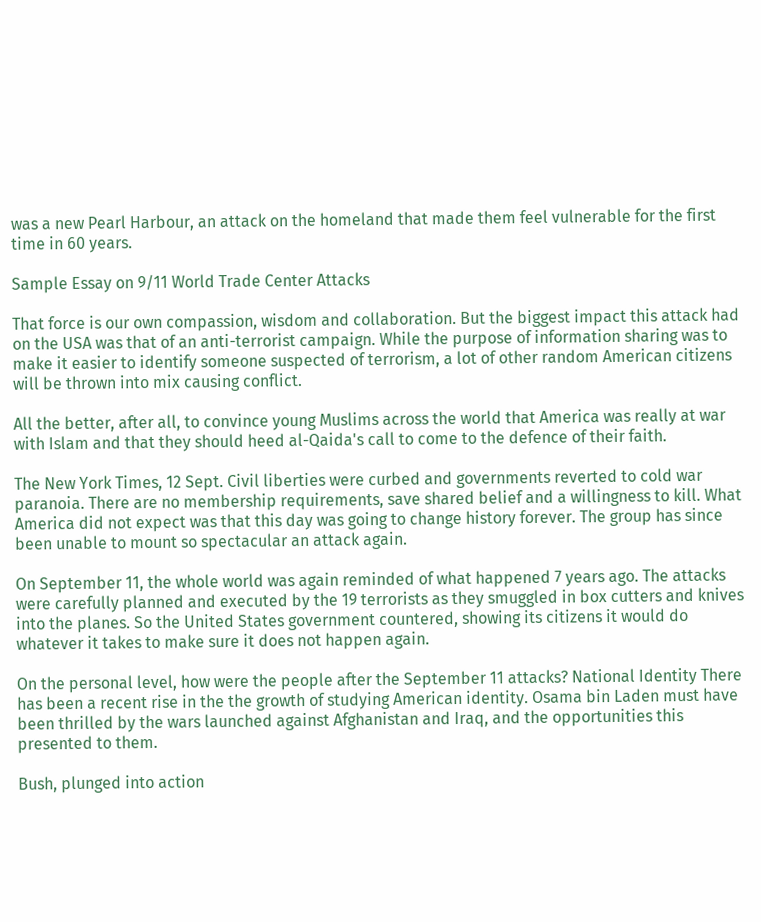was a new Pearl Harbour, an attack on the homeland that made them feel vulnerable for the first time in 60 years.

Sample Essay on 9/11 World Trade Center Attacks

That force is our own compassion, wisdom and collaboration. But the biggest impact this attack had on the USA was that of an anti-terrorist campaign. While the purpose of information sharing was to make it easier to identify someone suspected of terrorism, a lot of other random American citizens will be thrown into mix causing conflict.

All the better, after all, to convince young Muslims across the world that America was really at war with Islam and that they should heed al-Qaida's call to come to the defence of their faith.

The New York Times, 12 Sept. Civil liberties were curbed and governments reverted to cold war paranoia. There are no membership requirements, save shared belief and a willingness to kill. What America did not expect was that this day was going to change history forever. The group has since been unable to mount so spectacular an attack again.

On September 11, the whole world was again reminded of what happened 7 years ago. The attacks were carefully planned and executed by the 19 terrorists as they smuggled in box cutters and knives into the planes. So the United States government countered, showing its citizens it would do whatever it takes to make sure it does not happen again.

On the personal level, how were the people after the September 11 attacks? National Identity There has been a recent rise in the the growth of studying American identity. Osama bin Laden must have been thrilled by the wars launched against Afghanistan and Iraq, and the opportunities this presented to them.

Bush, plunged into action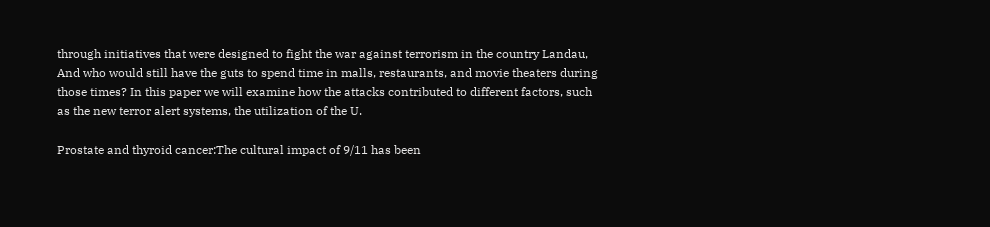through initiatives that were designed to fight the war against terrorism in the country Landau, And who would still have the guts to spend time in malls, restaurants, and movie theaters during those times? In this paper we will examine how the attacks contributed to different factors, such as the new terror alert systems, the utilization of the U.

Prostate and thyroid cancer:The cultural impact of 9/11 has been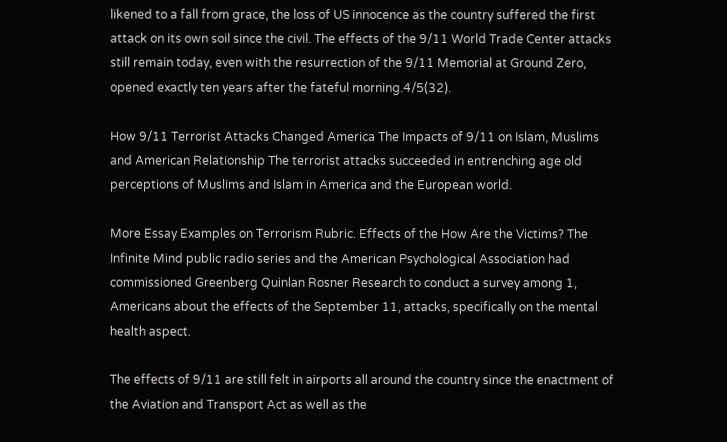likened to a fall from grace, the loss of US innocence as the country suffered the first attack on its own soil since the civil. The effects of the 9/11 World Trade Center attacks still remain today, even with the resurrection of the 9/11 Memorial at Ground Zero, opened exactly ten years after the fateful morning.4/5(32).

How 9/11 Terrorist Attacks Changed America The Impacts of 9/11 on Islam, Muslims and American Relationship The terrorist attacks succeeded in entrenching age old perceptions of Muslims and Islam in America and the European world.

More Essay Examples on Terrorism Rubric. Effects of the How Are the Victims? The Infinite Mind public radio series and the American Psychological Association had commissioned Greenberg Quinlan Rosner Research to conduct a survey among 1, Americans about the effects of the September 11, attacks, specifically on the mental health aspect.

The effects of 9/11 are still felt in airports all around the country since the enactment of the Aviation and Transport Act as well as the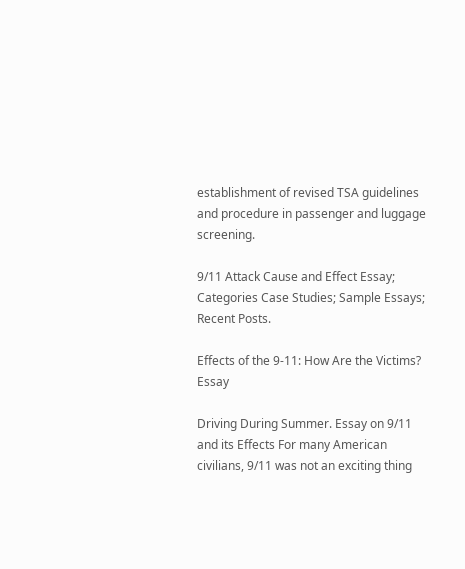establishment of revised TSA guidelines and procedure in passenger and luggage screening.

9/11 Attack Cause and Effect Essay; Categories Case Studies; Sample Essays; Recent Posts.

Effects of the 9-11: How Are the Victims? Essay

Driving During Summer. Essay on 9/11 and its Effects For many American civilians, 9/11 was not an exciting thing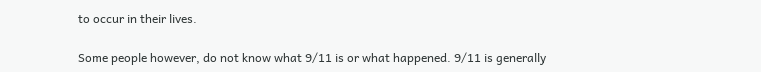to occur in their lives.

Some people however, do not know what 9/11 is or what happened. 9/11 is generally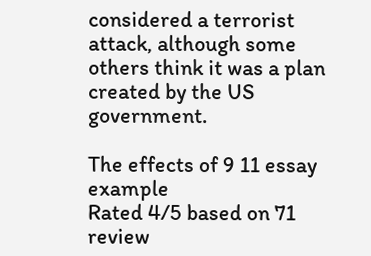considered a terrorist attack, although some others think it was a plan created by the US government.

The effects of 9 11 essay example
Rated 4/5 based on 71 review